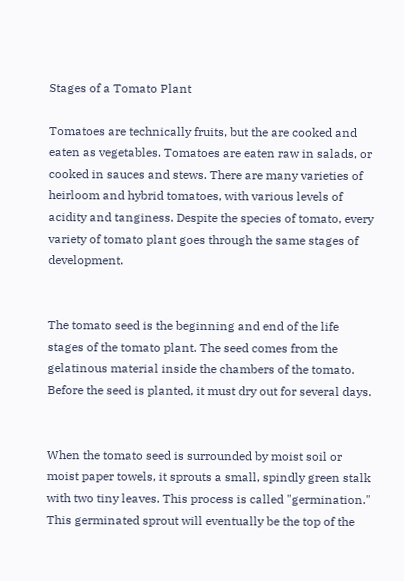Stages of a Tomato Plant

Tomatoes are technically fruits, but the are cooked and eaten as vegetables. Tomatoes are eaten raw in salads, or cooked in sauces and stews. There are many varieties of heirloom and hybrid tomatoes, with various levels of acidity and tanginess. Despite the species of tomato, every variety of tomato plant goes through the same stages of development.


The tomato seed is the beginning and end of the life stages of the tomato plant. The seed comes from the gelatinous material inside the chambers of the tomato. Before the seed is planted, it must dry out for several days.


When the tomato seed is surrounded by moist soil or moist paper towels, it sprouts a small, spindly green stalk with two tiny leaves. This process is called "germination." This germinated sprout will eventually be the top of the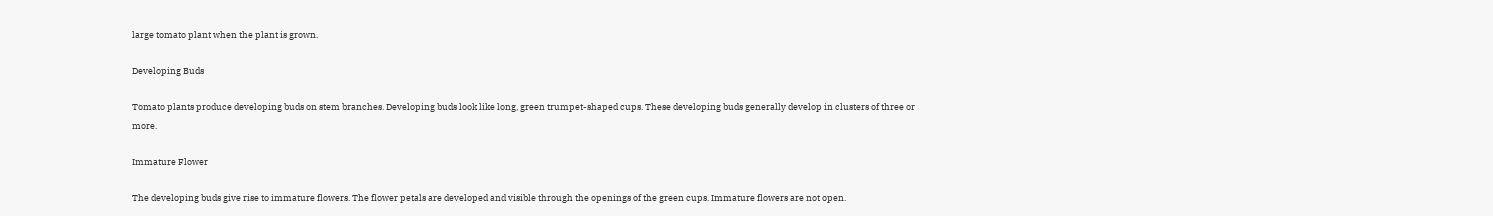large tomato plant when the plant is grown.

Developing Buds

Tomato plants produce developing buds on stem branches. Developing buds look like long, green trumpet-shaped cups. These developing buds generally develop in clusters of three or more.

Immature Flower

The developing buds give rise to immature flowers. The flower petals are developed and visible through the openings of the green cups. Immature flowers are not open.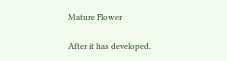Mature Flower

After it has developed,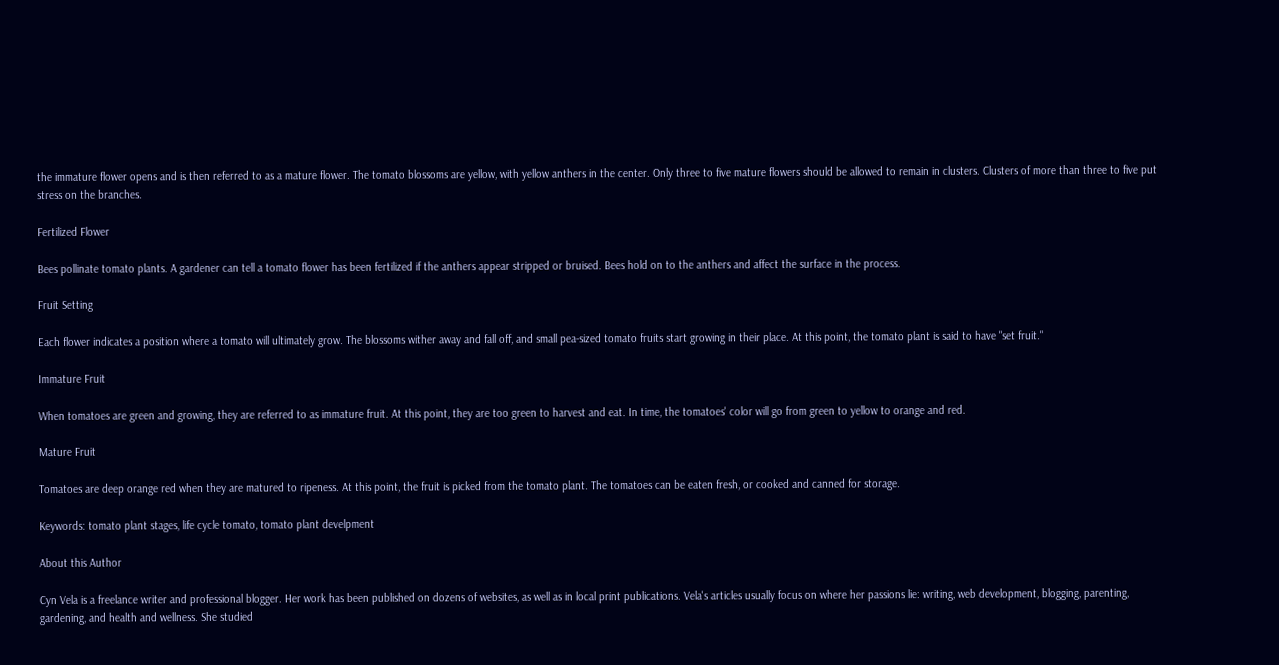the immature flower opens and is then referred to as a mature flower. The tomato blossoms are yellow, with yellow anthers in the center. Only three to five mature flowers should be allowed to remain in clusters. Clusters of more than three to five put stress on the branches.

Fertilized Flower

Bees pollinate tomato plants. A gardener can tell a tomato flower has been fertilized if the anthers appear stripped or bruised. Bees hold on to the anthers and affect the surface in the process.

Fruit Setting

Each flower indicates a position where a tomato will ultimately grow. The blossoms wither away and fall off, and small pea-sized tomato fruits start growing in their place. At this point, the tomato plant is said to have "set fruit."

Immature Fruit

When tomatoes are green and growing, they are referred to as immature fruit. At this point, they are too green to harvest and eat. In time, the tomatoes' color will go from green to yellow to orange and red.

Mature Fruit

Tomatoes are deep orange red when they are matured to ripeness. At this point, the fruit is picked from the tomato plant. The tomatoes can be eaten fresh, or cooked and canned for storage.

Keywords: tomato plant stages, life cycle tomato, tomato plant develpment

About this Author

Cyn Vela is a freelance writer and professional blogger. Her work has been published on dozens of websites, as well as in local print publications. Vela's articles usually focus on where her passions lie: writing, web development, blogging, parenting, gardening, and health and wellness. She studied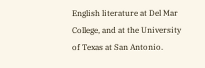English literature at Del Mar College, and at the University of Texas at San Antonio.